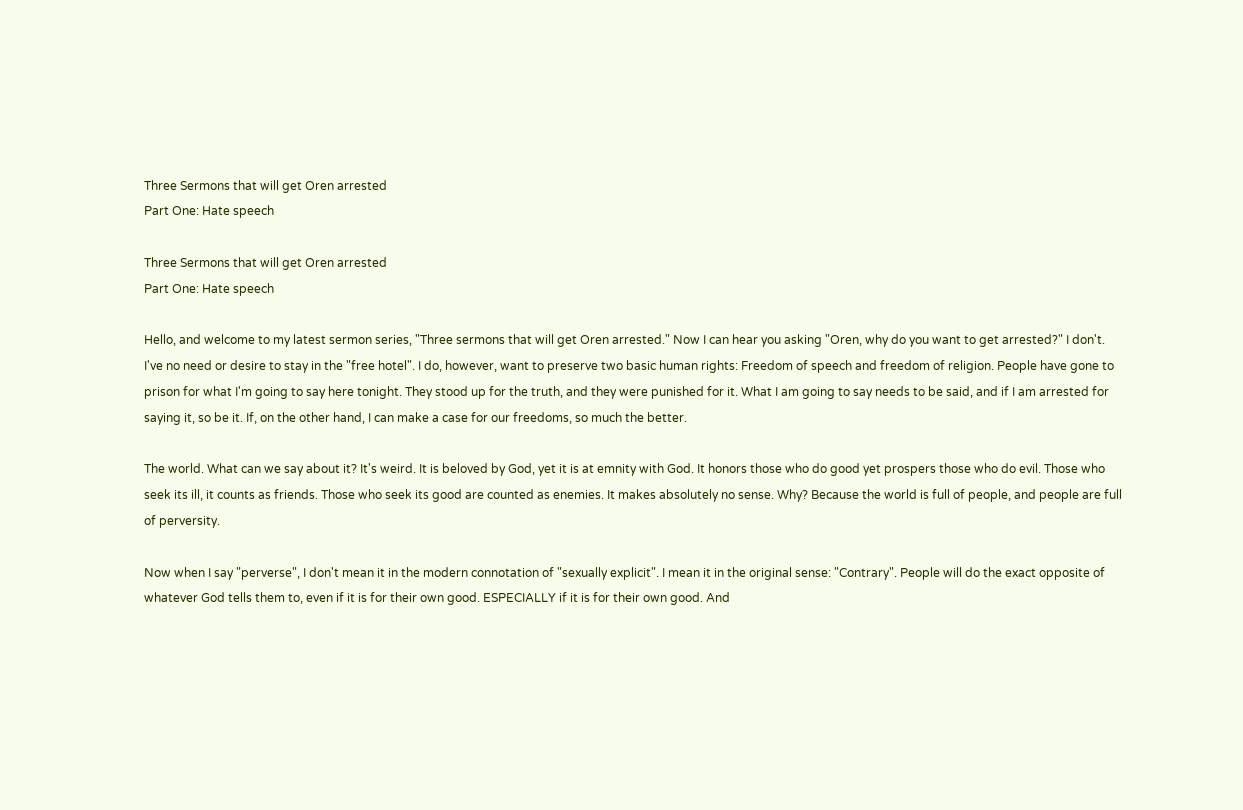Three Sermons that will get Oren arrested
Part One: Hate speech

Three Sermons that will get Oren arrested
Part One: Hate speech

Hello, and welcome to my latest sermon series, "Three sermons that will get Oren arrested." Now I can hear you asking "Oren, why do you want to get arrested?" I don't. I've no need or desire to stay in the "free hotel". I do, however, want to preserve two basic human rights: Freedom of speech and freedom of religion. People have gone to prison for what I'm going to say here tonight. They stood up for the truth, and they were punished for it. What I am going to say needs to be said, and if I am arrested for saying it, so be it. If, on the other hand, I can make a case for our freedoms, so much the better.

The world. What can we say about it? It's weird. It is beloved by God, yet it is at emnity with God. It honors those who do good yet prospers those who do evil. Those who seek its ill, it counts as friends. Those who seek its good are counted as enemies. It makes absolutely no sense. Why? Because the world is full of people, and people are full of perversity.

Now when I say "perverse", I don't mean it in the modern connotation of "sexually explicit". I mean it in the original sense: "Contrary". People will do the exact opposite of whatever God tells them to, even if it is for their own good. ESPECIALLY if it is for their own good. And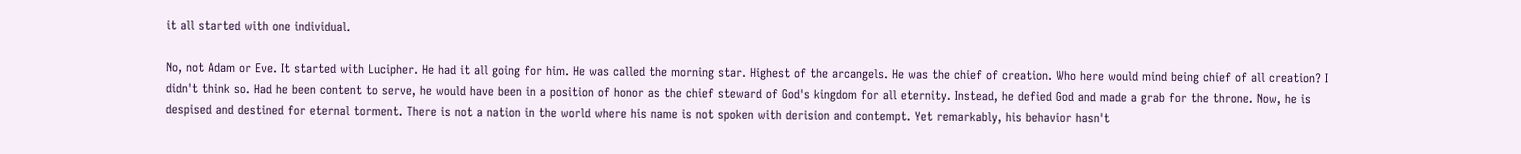it all started with one individual.

No, not Adam or Eve. It started with Lucipher. He had it all going for him. He was called the morning star. Highest of the arcangels. He was the chief of creation. Who here would mind being chief of all creation? I didn't think so. Had he been content to serve, he would have been in a position of honor as the chief steward of God's kingdom for all eternity. Instead, he defied God and made a grab for the throne. Now, he is despised and destined for eternal torment. There is not a nation in the world where his name is not spoken with derision and contempt. Yet remarkably, his behavior hasn't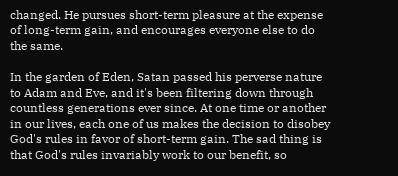changed. He pursues short-term pleasure at the expense of long-term gain, and encourages everyone else to do the same.

In the garden of Eden, Satan passed his perverse nature to Adam and Eve, and it's been filtering down through countless generations ever since. At one time or another in our lives, each one of us makes the decision to disobey God's rules in favor of short-term gain. The sad thing is that God's rules invariably work to our benefit, so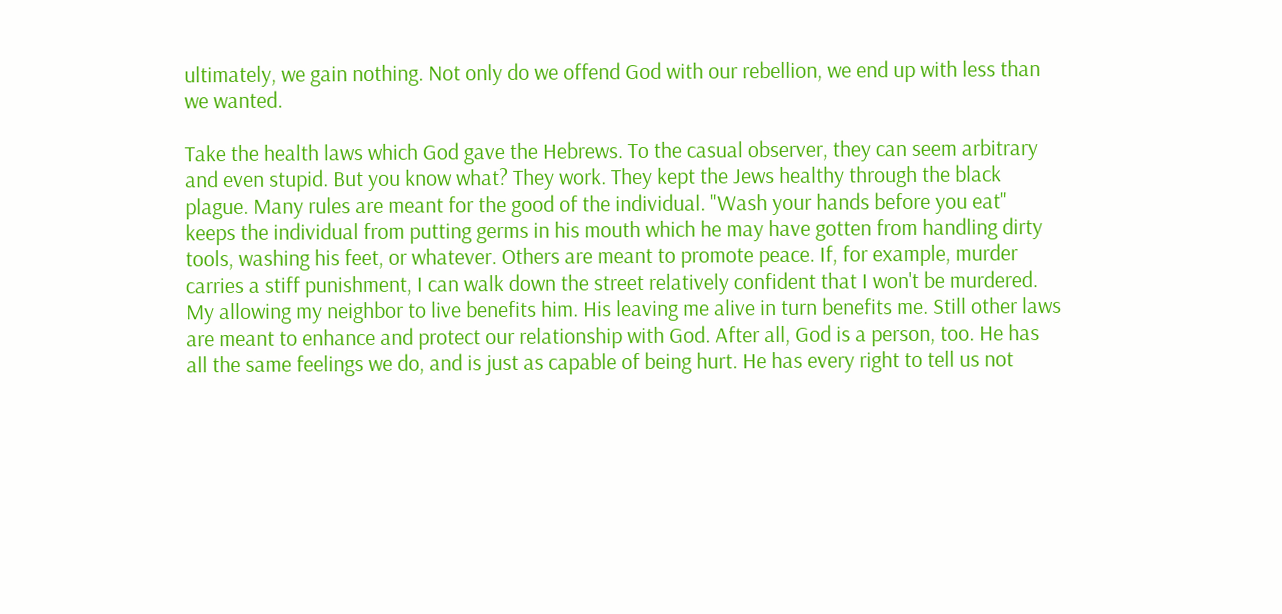ultimately, we gain nothing. Not only do we offend God with our rebellion, we end up with less than we wanted.

Take the health laws which God gave the Hebrews. To the casual observer, they can seem arbitrary and even stupid. But you know what? They work. They kept the Jews healthy through the black plague. Many rules are meant for the good of the individual. "Wash your hands before you eat" keeps the individual from putting germs in his mouth which he may have gotten from handling dirty tools, washing his feet, or whatever. Others are meant to promote peace. If, for example, murder carries a stiff punishment, I can walk down the street relatively confident that I won't be murdered. My allowing my neighbor to live benefits him. His leaving me alive in turn benefits me. Still other laws are meant to enhance and protect our relationship with God. After all, God is a person, too. He has all the same feelings we do, and is just as capable of being hurt. He has every right to tell us not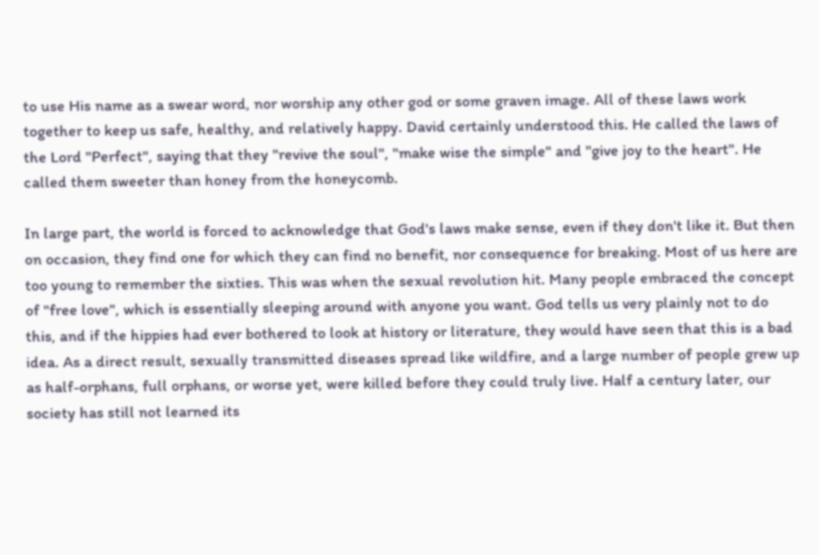to use His name as a swear word, nor worship any other god or some graven image. All of these laws work together to keep us safe, healthy, and relatively happy. David certainly understood this. He called the laws of the Lord "Perfect", saying that they "revive the soul", "make wise the simple" and "give joy to the heart". He called them sweeter than honey from the honeycomb.

In large part, the world is forced to acknowledge that God's laws make sense, even if they don't like it. But then on occasion, they find one for which they can find no benefit, nor consequence for breaking. Most of us here are too young to remember the sixties. This was when the sexual revolution hit. Many people embraced the concept of "free love", which is essentially sleeping around with anyone you want. God tells us very plainly not to do this, and if the hippies had ever bothered to look at history or literature, they would have seen that this is a bad idea. As a direct result, sexually transmitted diseases spread like wildfire, and a large number of people grew up as half-orphans, full orphans, or worse yet, were killed before they could truly live. Half a century later, our society has still not learned its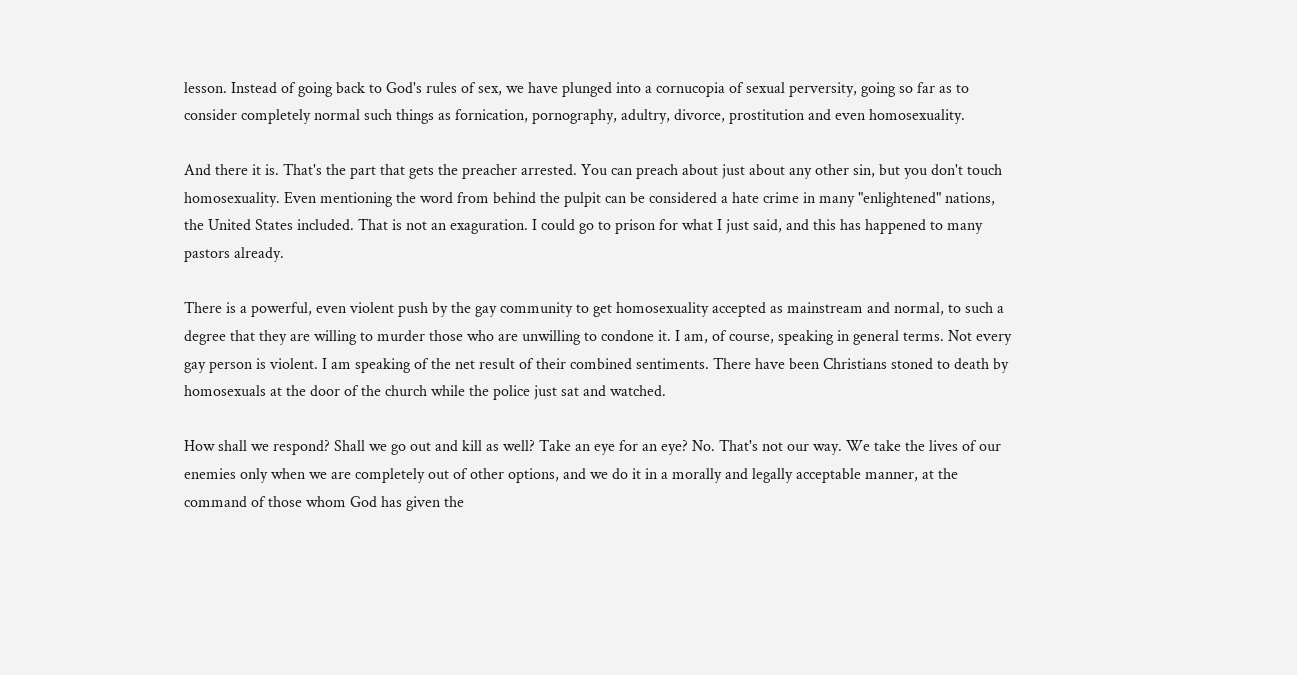lesson. Instead of going back to God's rules of sex, we have plunged into a cornucopia of sexual perversity, going so far as to consider completely normal such things as fornication, pornography, adultry, divorce, prostitution and even homosexuality.

And there it is. That's the part that gets the preacher arrested. You can preach about just about any other sin, but you don't touch homosexuality. Even mentioning the word from behind the pulpit can be considered a hate crime in many "enlightened" nations, the United States included. That is not an exaguration. I could go to prison for what I just said, and this has happened to many pastors already.

There is a powerful, even violent push by the gay community to get homosexuality accepted as mainstream and normal, to such a degree that they are willing to murder those who are unwilling to condone it. I am, of course, speaking in general terms. Not every gay person is violent. I am speaking of the net result of their combined sentiments. There have been Christians stoned to death by homosexuals at the door of the church while the police just sat and watched.

How shall we respond? Shall we go out and kill as well? Take an eye for an eye? No. That's not our way. We take the lives of our enemies only when we are completely out of other options, and we do it in a morally and legally acceptable manner, at the command of those whom God has given the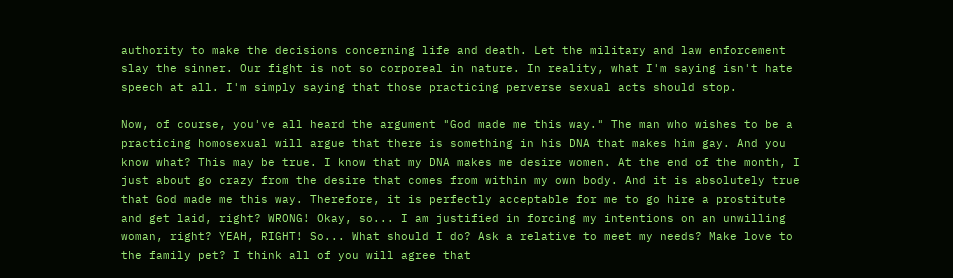authority to make the decisions concerning life and death. Let the military and law enforcement slay the sinner. Our fight is not so corporeal in nature. In reality, what I'm saying isn't hate speech at all. I'm simply saying that those practicing perverse sexual acts should stop.

Now, of course, you've all heard the argument "God made me this way." The man who wishes to be a practicing homosexual will argue that there is something in his DNA that makes him gay. And you know what? This may be true. I know that my DNA makes me desire women. At the end of the month, I just about go crazy from the desire that comes from within my own body. And it is absolutely true that God made me this way. Therefore, it is perfectly acceptable for me to go hire a prostitute and get laid, right? WRONG! Okay, so... I am justified in forcing my intentions on an unwilling woman, right? YEAH, RIGHT! So... What should I do? Ask a relative to meet my needs? Make love to the family pet? I think all of you will agree that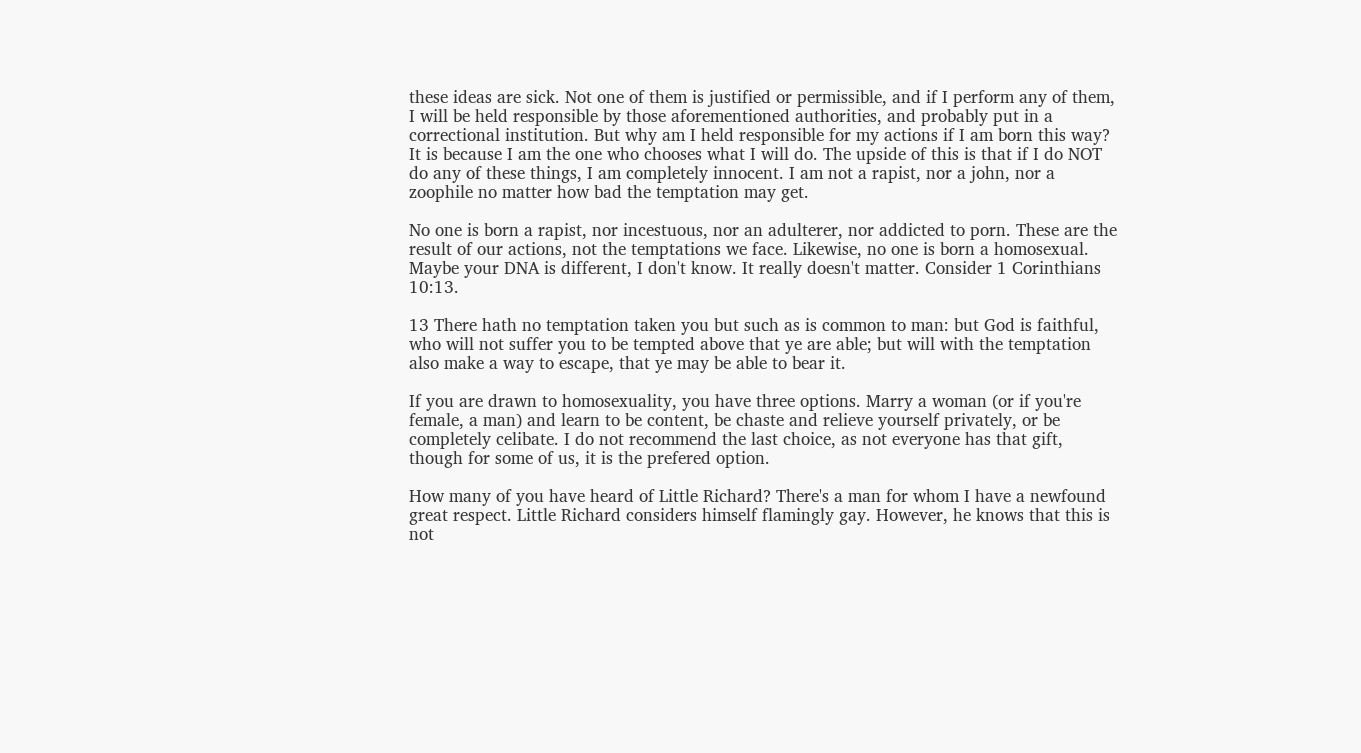these ideas are sick. Not one of them is justified or permissible, and if I perform any of them, I will be held responsible by those aforementioned authorities, and probably put in a correctional institution. But why am I held responsible for my actions if I am born this way? It is because I am the one who chooses what I will do. The upside of this is that if I do NOT do any of these things, I am completely innocent. I am not a rapist, nor a john, nor a zoophile no matter how bad the temptation may get.

No one is born a rapist, nor incestuous, nor an adulterer, nor addicted to porn. These are the result of our actions, not the temptations we face. Likewise, no one is born a homosexual. Maybe your DNA is different, I don't know. It really doesn't matter. Consider 1 Corinthians 10:13.

13 There hath no temptation taken you but such as is common to man: but God is faithful, who will not suffer you to be tempted above that ye are able; but will with the temptation also make a way to escape, that ye may be able to bear it.

If you are drawn to homosexuality, you have three options. Marry a woman (or if you're female, a man) and learn to be content, be chaste and relieve yourself privately, or be completely celibate. I do not recommend the last choice, as not everyone has that gift, though for some of us, it is the prefered option.

How many of you have heard of Little Richard? There's a man for whom I have a newfound great respect. Little Richard considers himself flamingly gay. However, he knows that this is not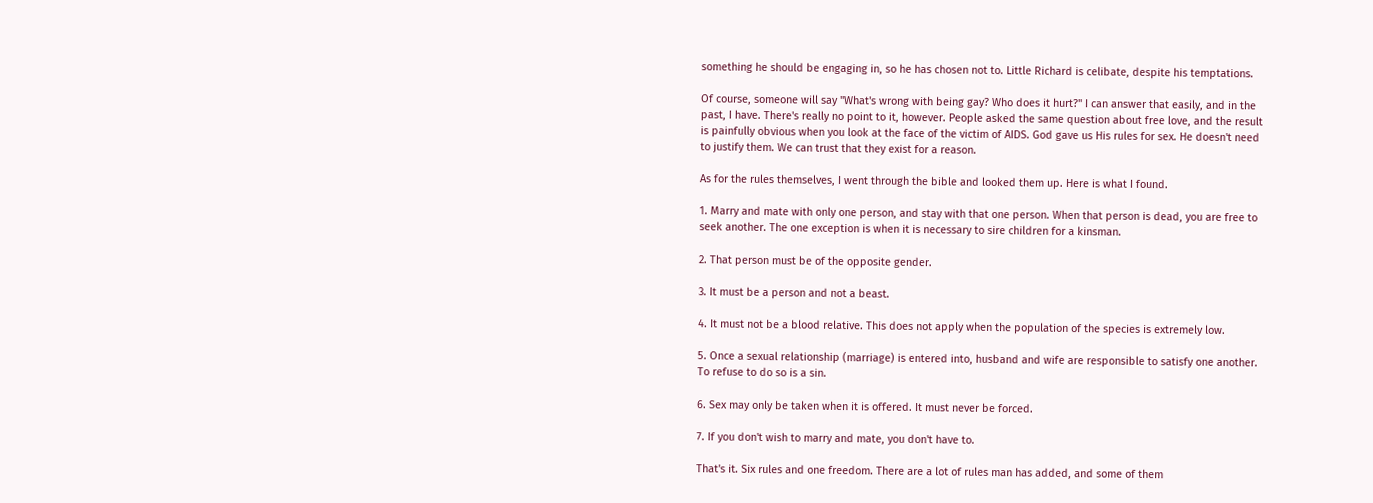something he should be engaging in, so he has chosen not to. Little Richard is celibate, despite his temptations.

Of course, someone will say "What's wrong with being gay? Who does it hurt?" I can answer that easily, and in the past, I have. There's really no point to it, however. People asked the same question about free love, and the result is painfully obvious when you look at the face of the victim of AIDS. God gave us His rules for sex. He doesn't need to justify them. We can trust that they exist for a reason.

As for the rules themselves, I went through the bible and looked them up. Here is what I found.

1. Marry and mate with only one person, and stay with that one person. When that person is dead, you are free to seek another. The one exception is when it is necessary to sire children for a kinsman.

2. That person must be of the opposite gender.

3. It must be a person and not a beast.

4. It must not be a blood relative. This does not apply when the population of the species is extremely low.

5. Once a sexual relationship (marriage) is entered into, husband and wife are responsible to satisfy one another. To refuse to do so is a sin.

6. Sex may only be taken when it is offered. It must never be forced.

7. If you don't wish to marry and mate, you don't have to.

That's it. Six rules and one freedom. There are a lot of rules man has added, and some of them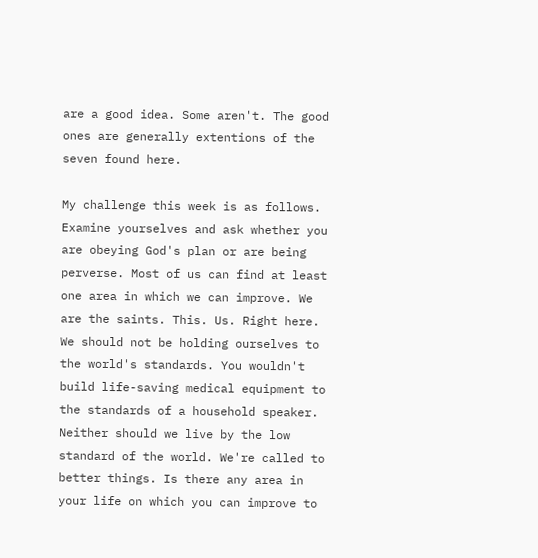are a good idea. Some aren't. The good ones are generally extentions of the seven found here.

My challenge this week is as follows. Examine yourselves and ask whether you are obeying God's plan or are being perverse. Most of us can find at least one area in which we can improve. We are the saints. This. Us. Right here. We should not be holding ourselves to the world's standards. You wouldn't build life-saving medical equipment to the standards of a household speaker. Neither should we live by the low standard of the world. We're called to better things. Is there any area in your life on which you can improve to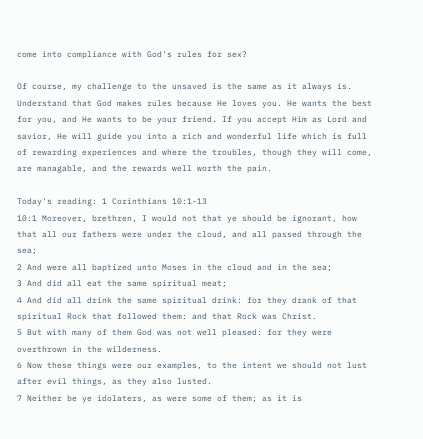come into compliance with God's rules for sex?

Of course, my challenge to the unsaved is the same as it always is. Understand that God makes rules because He loves you. He wants the best for you, and He wants to be your friend. If you accept Him as Lord and savior, He will guide you into a rich and wonderful life which is full of rewarding experiences and where the troubles, though they will come, are managable, and the rewards well worth the pain.

Today's reading: 1 Corinthians 10:1-13
10:1 Moreover, brethren, I would not that ye should be ignorant, how that all our fathers were under the cloud, and all passed through the sea;
2 And were all baptized unto Moses in the cloud and in the sea;
3 And did all eat the same spiritual meat;
4 And did all drink the same spiritual drink: for they drank of that spiritual Rock that followed them: and that Rock was Christ.
5 But with many of them God was not well pleased: for they were overthrown in the wilderness.
6 Now these things were our examples, to the intent we should not lust after evil things, as they also lusted.
7 Neither be ye idolaters, as were some of them; as it is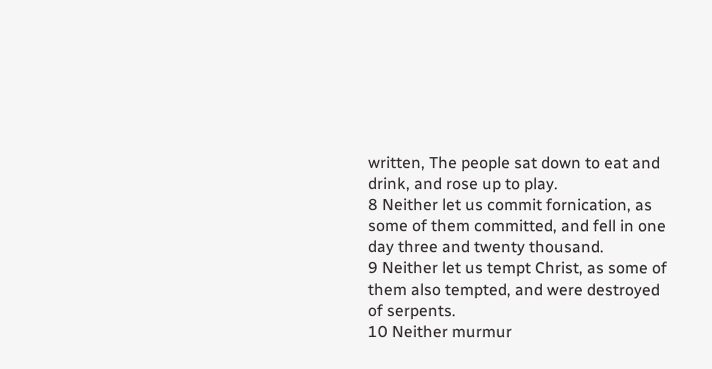written, The people sat down to eat and drink, and rose up to play.
8 Neither let us commit fornication, as some of them committed, and fell in one day three and twenty thousand.
9 Neither let us tempt Christ, as some of them also tempted, and were destroyed of serpents.
10 Neither murmur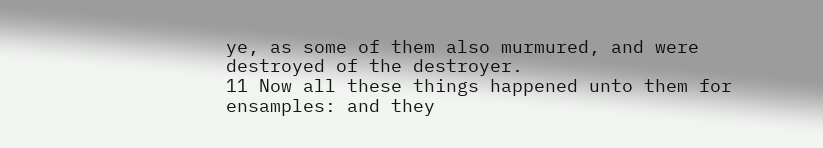ye, as some of them also murmured, and were destroyed of the destroyer.
11 Now all these things happened unto them for ensamples: and they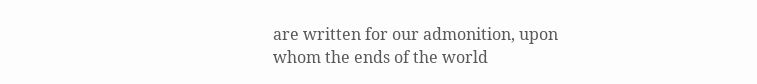are written for our admonition, upon whom the ends of the world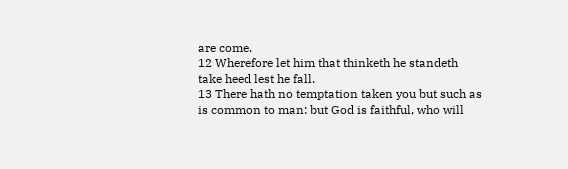are come.
12 Wherefore let him that thinketh he standeth take heed lest he fall.
13 There hath no temptation taken you but such as is common to man: but God is faithful, who will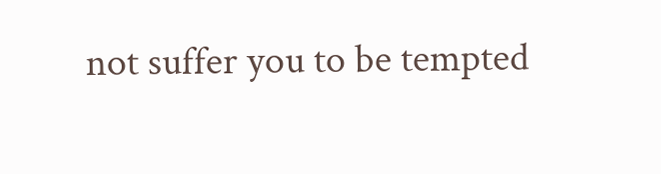not suffer you to be tempted